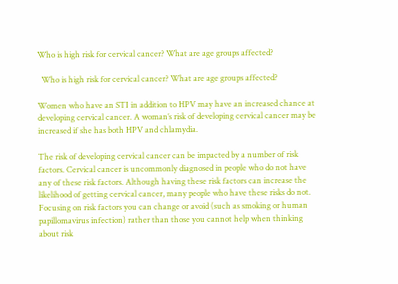Who is high risk for cervical cancer? What are age groups affected?

  Who is high risk for cervical cancer? What are age groups affected?

Women who have an STI in addition to HPV may have an increased chance at developing cervical cancer. A woman’s risk of developing cervical cancer may be increased if she has both HPV and chlamydia.

The risk of developing cervical cancer can be impacted by a number of risk factors. Cervical cancer is uncommonly diagnosed in people who do not have any of these risk factors. Although having these risk factors can increase the likelihood of getting cervical cancer, many people who have these risks do not. Focusing on risk factors you can change or avoid (such as smoking or human papillomavirus infection) rather than those you cannot help when thinking about risk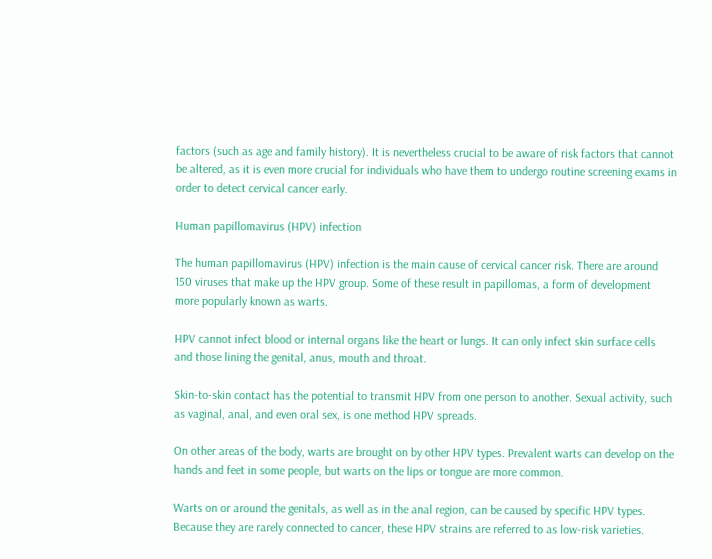factors (such as age and family history). It is nevertheless crucial to be aware of risk factors that cannot be altered, as it is even more crucial for individuals who have them to undergo routine screening exams in order to detect cervical cancer early.

Human papillomavirus (HPV) infection

The human papillomavirus (HPV) infection is the main cause of cervical cancer risk. There are around 150 viruses that make up the HPV group. Some of these result in papillomas, a form of development more popularly known as warts.

HPV cannot infect blood or internal organs like the heart or lungs. It can only infect skin surface cells and those lining the genital, anus, mouth and throat.

Skin-to-skin contact has the potential to transmit HPV from one person to another. Sexual activity, such as vaginal, anal, and even oral sex, is one method HPV spreads.

On other areas of the body, warts are brought on by other HPV types. Prevalent warts can develop on the hands and feet in some people, but warts on the lips or tongue are more common.

Warts on or around the genitals, as well as in the anal region, can be caused by specific HPV types. Because they are rarely connected to cancer, these HPV strains are referred to as low-risk varieties.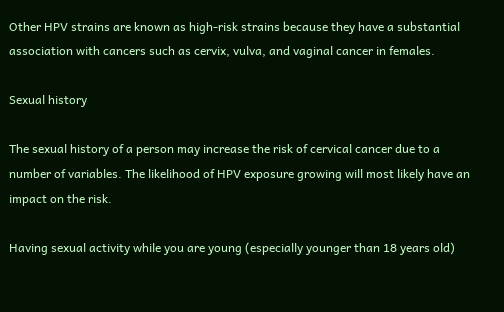Other HPV strains are known as high-risk strains because they have a substantial association with cancers such as cervix, vulva, and vaginal cancer in females.

Sexual history

The sexual history of a person may increase the risk of cervical cancer due to a number of variables. The likelihood of HPV exposure growing will most likely have an impact on the risk.

Having sexual activity while you are young (especially younger than 18 years old)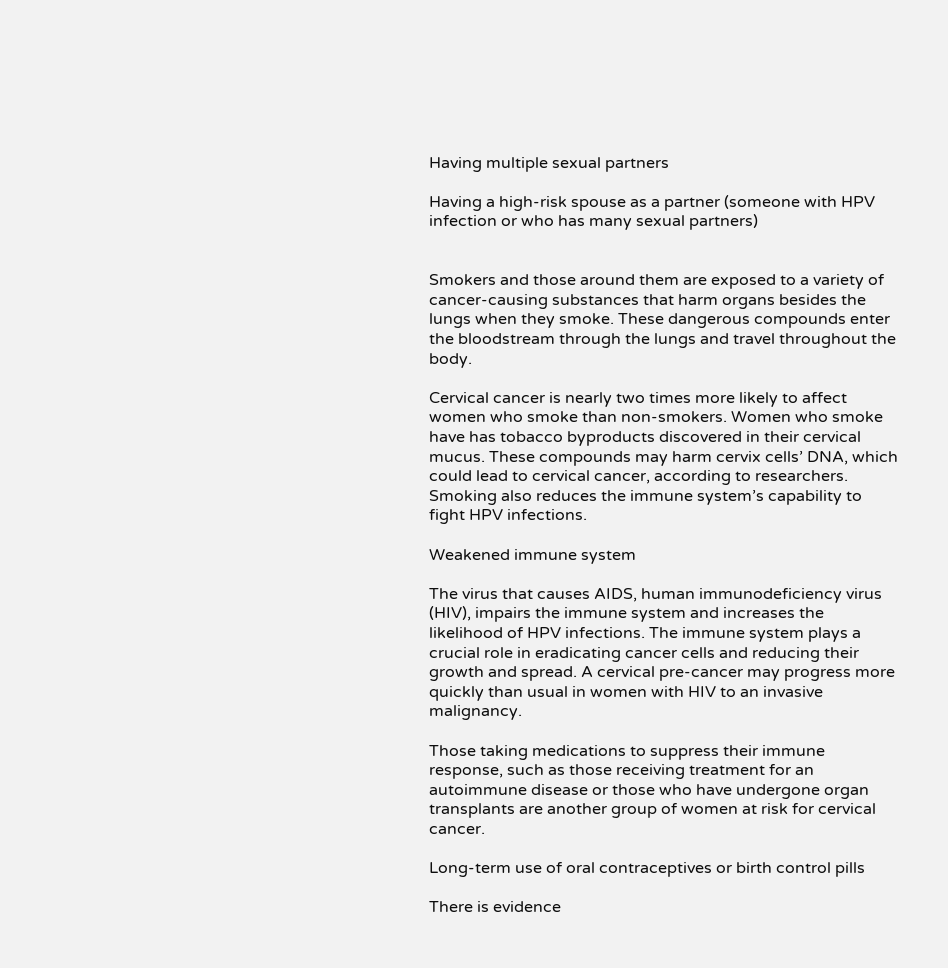Having multiple sexual partners

Having a high-risk spouse as a partner (someone with HPV infection or who has many sexual partners)


Smokers and those around them are exposed to a variety of cancer-causing substances that harm organs besides the lungs when they smoke. These dangerous compounds enter the bloodstream through the lungs and travel throughout the body.

Cervical cancer is nearly two times more likely to affect women who smoke than non-smokers. Women who smoke have has tobacco byproducts discovered in their cervical mucus. These compounds may harm cervix cells’ DNA, which could lead to cervical cancer, according to researchers. Smoking also reduces the immune system’s capability to fight HPV infections.

Weakened immune system

The virus that causes AIDS, human immunodeficiency virus (HIV), impairs the immune system and increases the likelihood of HPV infections. The immune system plays a crucial role in eradicating cancer cells and reducing their growth and spread. A cervical pre-cancer may progress more quickly than usual in women with HIV to an invasive malignancy.

Those taking medications to suppress their immune response, such as those receiving treatment for an autoimmune disease or those who have undergone organ transplants are another group of women at risk for cervical cancer.

Long-term use of oral contraceptives or birth control pills

There is evidence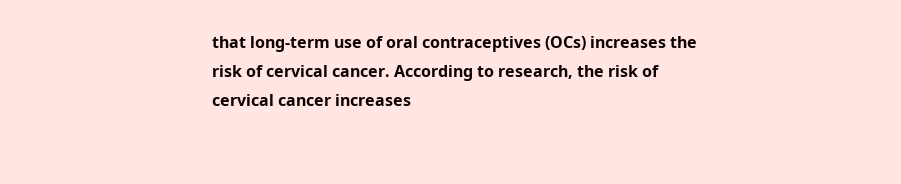that long-term use of oral contraceptives (OCs) increases the risk of cervical cancer. According to research, the risk of cervical cancer increases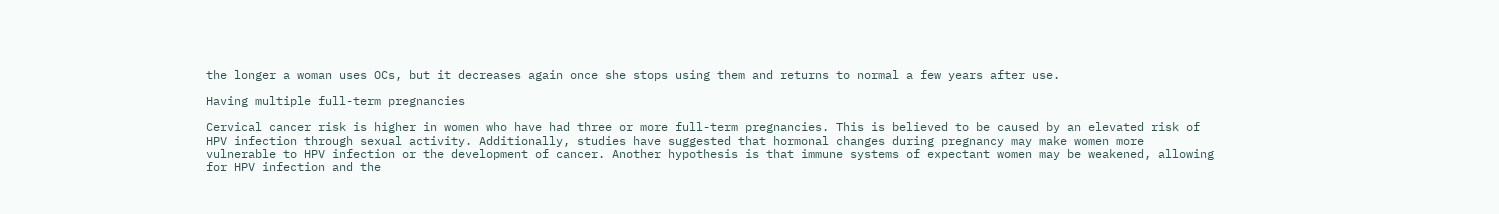the longer a woman uses OCs, but it decreases again once she stops using them and returns to normal a few years after use.

Having multiple full-term pregnancies

Cervical cancer risk is higher in women who have had three or more full-term pregnancies. This is believed to be caused by an elevated risk of HPV infection through sexual activity. Additionally, studies have suggested that hormonal changes during pregnancy may make women more vulnerable to HPV infection or the development of cancer. Another hypothesis is that immune systems of expectant women may be weakened, allowing for HPV infection and the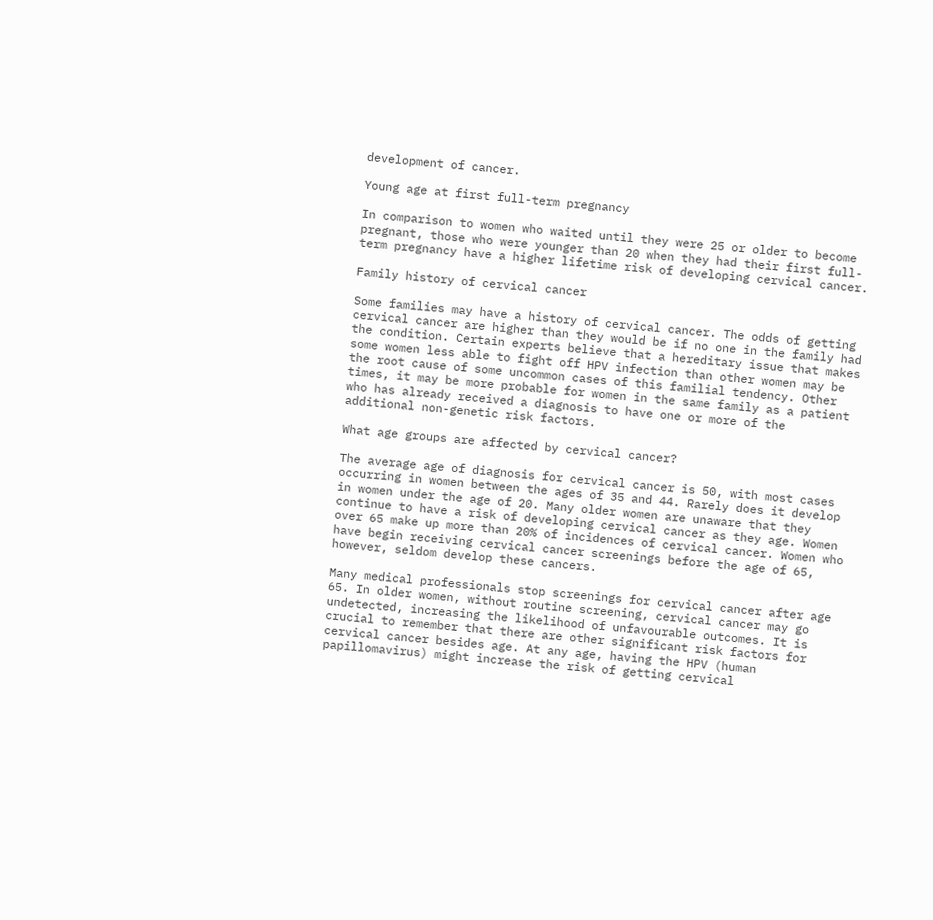development of cancer.

Young age at first full-term pregnancy

In comparison to women who waited until they were 25 or older to become pregnant, those who were younger than 20 when they had their first full-term pregnancy have a higher lifetime risk of developing cervical cancer.

Family history of cervical cancer

Some families may have a history of cervical cancer. The odds of getting cervical cancer are higher than they would be if no one in the family had the condition. Certain experts believe that a hereditary issue that makes some women less able to fight off HPV infection than other women may be the root cause of some uncommon cases of this familial tendency. Other times, it may be more probable for women in the same family as a patient who has already received a diagnosis to have one or more of the additional non-genetic risk factors.

What age groups are affected by cervical cancer?

The average age of diagnosis for cervical cancer is 50, with most cases occurring in women between the ages of 35 and 44. Rarely does it develop in women under the age of 20. Many older women are unaware that they continue to have a risk of developing cervical cancer as they age. Women over 65 make up more than 20% of incidences of cervical cancer. Women who have begin receiving cervical cancer screenings before the age of 65, however, seldom develop these cancers.

Many medical professionals stop screenings for cervical cancer after age 65. In older women, without routine screening, cervical cancer may go undetected, increasing the likelihood of unfavourable outcomes. It is crucial to remember that there are other significant risk factors for cervical cancer besides age. At any age, having the HPV (human papillomavirus) might increase the risk of getting cervical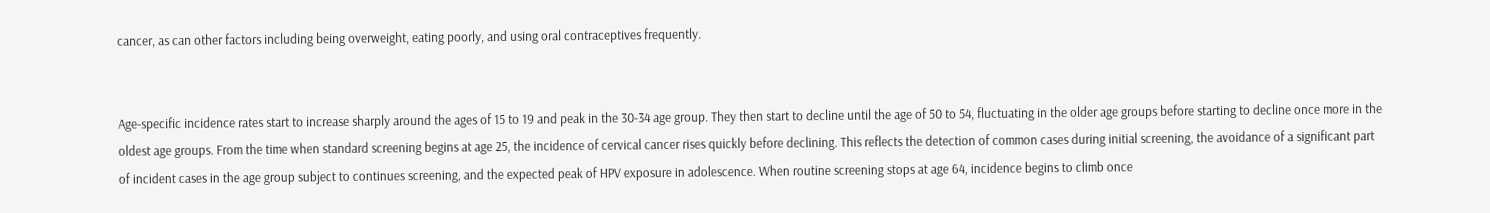cancer, as can other factors including being overweight, eating poorly, and using oral contraceptives frequently.


Age-specific incidence rates start to increase sharply around the ages of 15 to 19 and peak in the 30-34 age group. They then start to decline until the age of 50 to 54, fluctuating in the older age groups before starting to decline once more in the oldest age groups. From the time when standard screening begins at age 25, the incidence of cervical cancer rises quickly before declining. This reflects the detection of common cases during initial screening, the avoidance of a significant part of incident cases in the age group subject to continues screening, and the expected peak of HPV exposure in adolescence. When routine screening stops at age 64, incidence begins to climb once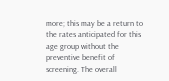more; this may be a return to the rates anticipated for this age group without the preventive benefit of screening. The overall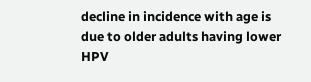decline in incidence with age is due to older adults having lower HPV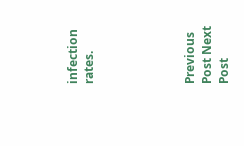infection rates.





Previous Post Next Post